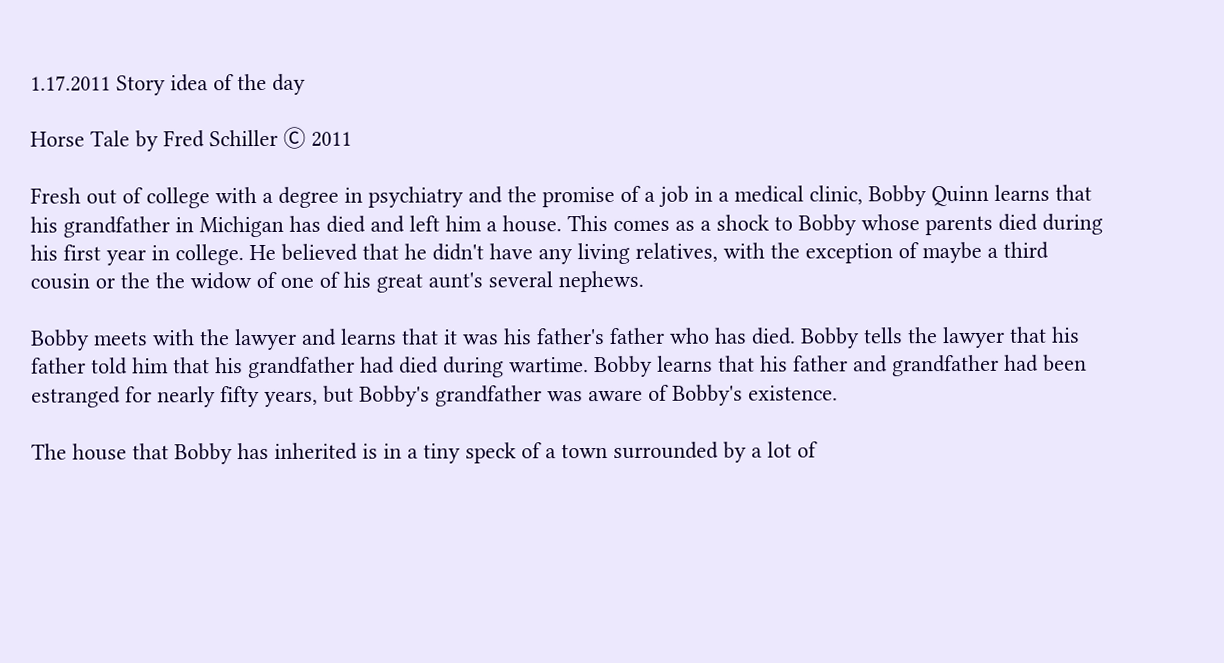1.17.2011 Story idea of the day

Horse Tale by Fred Schiller Ⓒ 2011

Fresh out of college with a degree in psychiatry and the promise of a job in a medical clinic, Bobby Quinn learns that his grandfather in Michigan has died and left him a house. This comes as a shock to Bobby whose parents died during his first year in college. He believed that he didn't have any living relatives, with the exception of maybe a third cousin or the the widow of one of his great aunt's several nephews.

Bobby meets with the lawyer and learns that it was his father's father who has died. Bobby tells the lawyer that his father told him that his grandfather had died during wartime. Bobby learns that his father and grandfather had been estranged for nearly fifty years, but Bobby's grandfather was aware of Bobby's existence.

The house that Bobby has inherited is in a tiny speck of a town surrounded by a lot of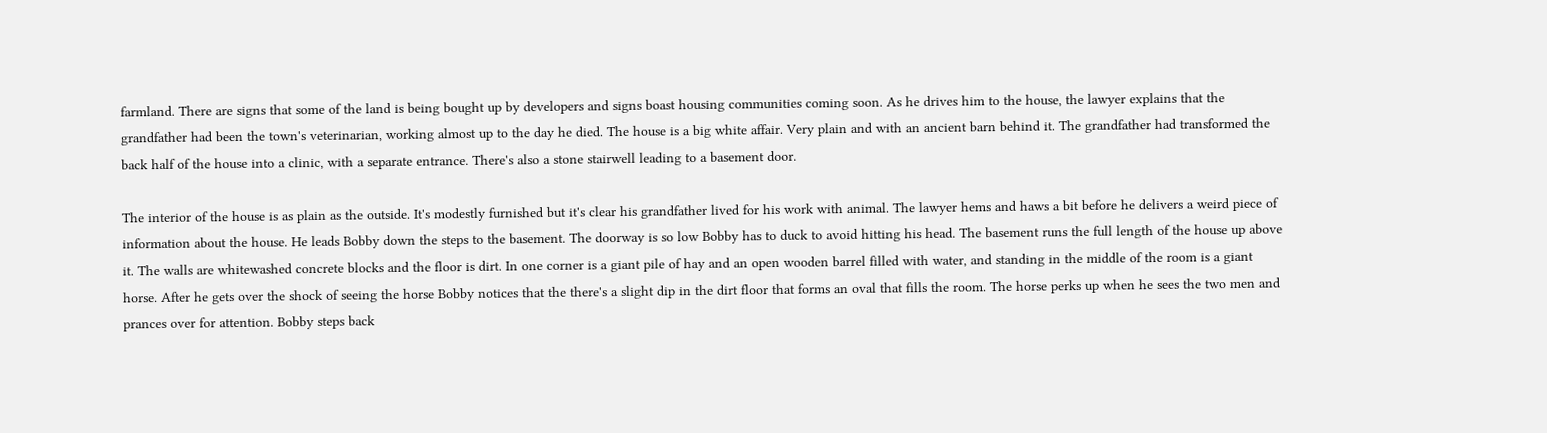farmland. There are signs that some of the land is being bought up by developers and signs boast housing communities coming soon. As he drives him to the house, the lawyer explains that the grandfather had been the town's veterinarian, working almost up to the day he died. The house is a big white affair. Very plain and with an ancient barn behind it. The grandfather had transformed the back half of the house into a clinic, with a separate entrance. There's also a stone stairwell leading to a basement door.

The interior of the house is as plain as the outside. It's modestly furnished but it's clear his grandfather lived for his work with animal. The lawyer hems and haws a bit before he delivers a weird piece of information about the house. He leads Bobby down the steps to the basement. The doorway is so low Bobby has to duck to avoid hitting his head. The basement runs the full length of the house up above it. The walls are whitewashed concrete blocks and the floor is dirt. In one corner is a giant pile of hay and an open wooden barrel filled with water, and standing in the middle of the room is a giant horse. After he gets over the shock of seeing the horse Bobby notices that the there's a slight dip in the dirt floor that forms an oval that fills the room. The horse perks up when he sees the two men and prances over for attention. Bobby steps back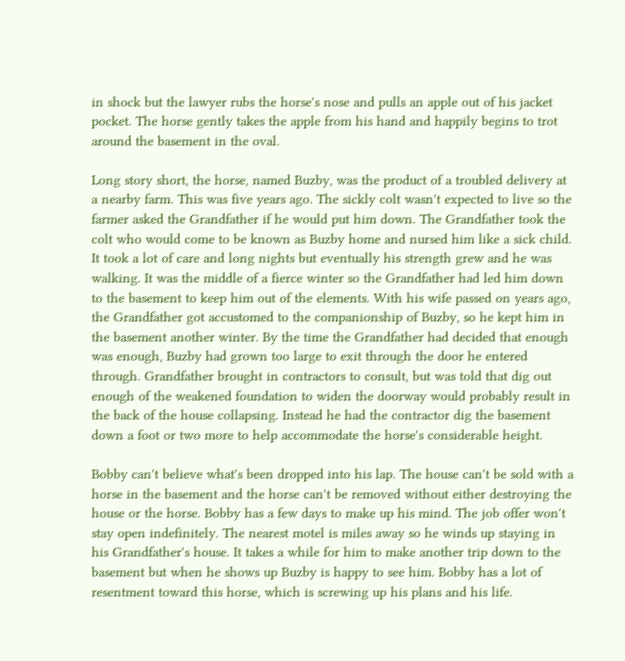in shock but the lawyer rubs the horse's nose and pulls an apple out of his jacket pocket. The horse gently takes the apple from his hand and happily begins to trot around the basement in the oval.

Long story short, the horse, named Buzby, was the product of a troubled delivery at a nearby farm. This was five years ago. The sickly colt wasn't expected to live so the farmer asked the Grandfather if he would put him down. The Grandfather took the colt who would come to be known as Buzby home and nursed him like a sick child. It took a lot of care and long nights but eventually his strength grew and he was walking. It was the middle of a fierce winter so the Grandfather had led him down to the basement to keep him out of the elements. With his wife passed on years ago, the Grandfather got accustomed to the companionship of Buzby, so he kept him in the basement another winter. By the time the Grandfather had decided that enough was enough, Buzby had grown too large to exit through the door he entered through. Grandfather brought in contractors to consult, but was told that dig out enough of the weakened foundation to widen the doorway would probably result in the back of the house collapsing. Instead he had the contractor dig the basement down a foot or two more to help accommodate the horse's considerable height.

Bobby can't believe what's been dropped into his lap. The house can't be sold with a horse in the basement and the horse can't be removed without either destroying the house or the horse. Bobby has a few days to make up his mind. The job offer won't stay open indefinitely. The nearest motel is miles away so he winds up staying in his Grandfather's house. It takes a while for him to make another trip down to the basement but when he shows up Buzby is happy to see him. Bobby has a lot of resentment toward this horse, which is screwing up his plans and his life.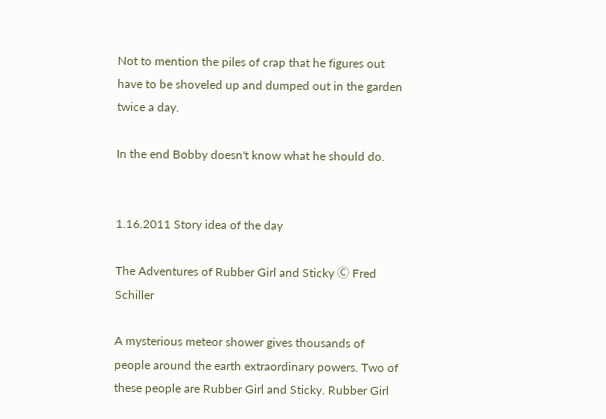Not to mention the piles of crap that he figures out have to be shoveled up and dumped out in the garden twice a day.

In the end Bobby doesn't know what he should do.


1.16.2011 Story idea of the day

The Adventures of Rubber Girl and Sticky Ⓒ Fred Schiller

A mysterious meteor shower gives thousands of people around the earth extraordinary powers. Two of these people are Rubber Girl and Sticky. Rubber Girl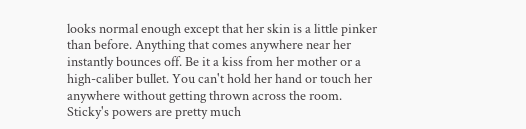looks normal enough except that her skin is a little pinker than before. Anything that comes anywhere near her instantly bounces off. Be it a kiss from her mother or a high-caliber bullet. You can't hold her hand or touch her anywhere without getting thrown across the room. Sticky's powers are pretty much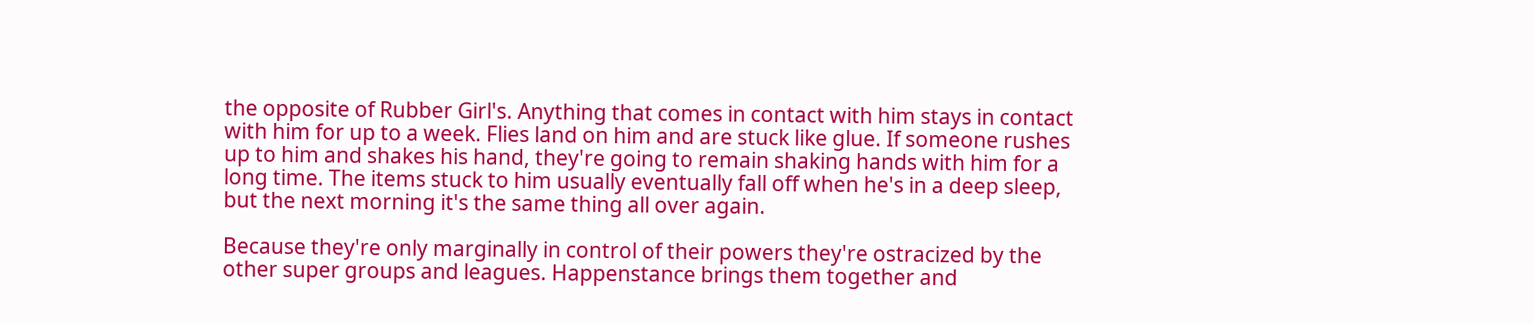the opposite of Rubber Girl's. Anything that comes in contact with him stays in contact with him for up to a week. Flies land on him and are stuck like glue. If someone rushes up to him and shakes his hand, they're going to remain shaking hands with him for a long time. The items stuck to him usually eventually fall off when he's in a deep sleep, but the next morning it's the same thing all over again.

Because they're only marginally in control of their powers they're ostracized by the other super groups and leagues. Happenstance brings them together and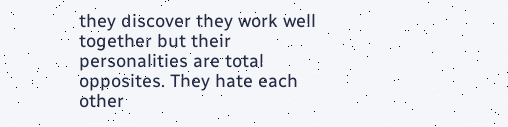they discover they work well together but their personalities are total opposites. They hate each other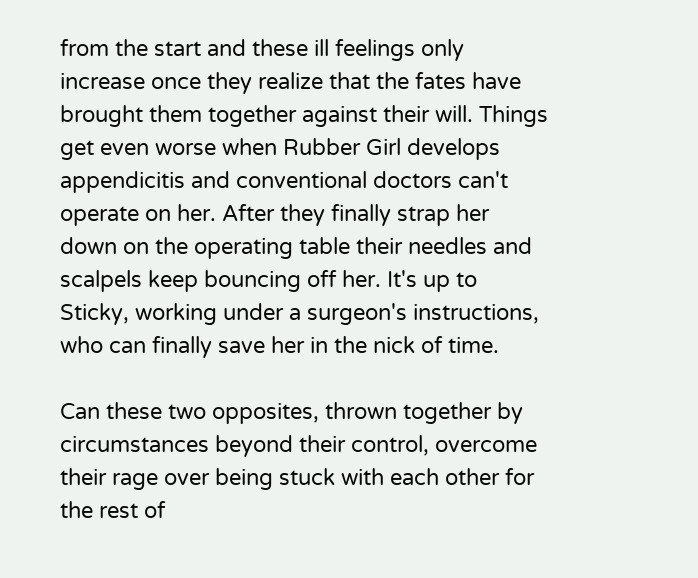from the start and these ill feelings only increase once they realize that the fates have brought them together against their will. Things get even worse when Rubber Girl develops appendicitis and conventional doctors can't operate on her. After they finally strap her down on the operating table their needles and scalpels keep bouncing off her. It's up to Sticky, working under a surgeon's instructions, who can finally save her in the nick of time.

Can these two opposites, thrown together by circumstances beyond their control, overcome their rage over being stuck with each other for the rest of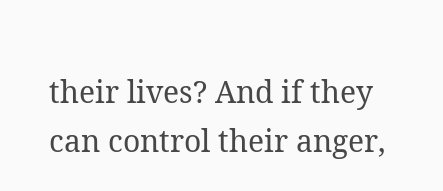their lives? And if they can control their anger,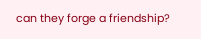can they forge a friendship?